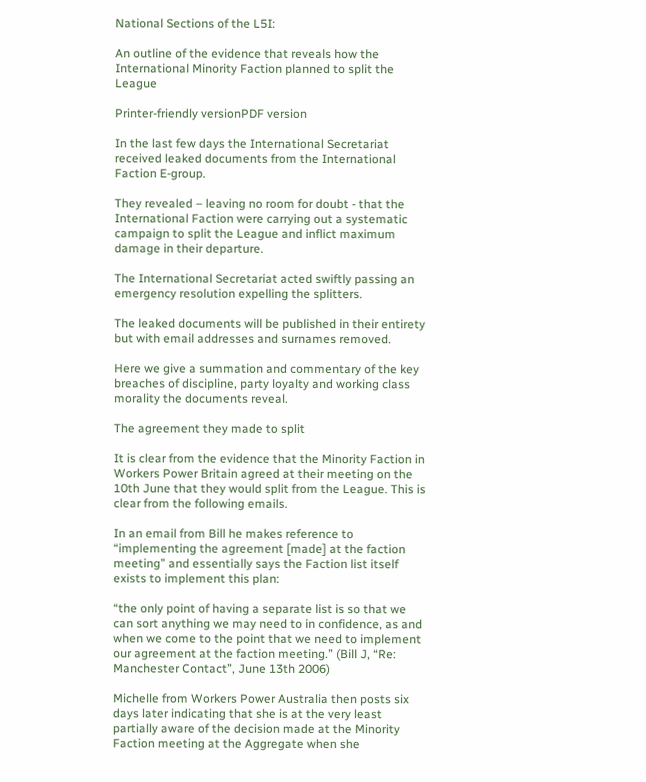National Sections of the L5I:

An outline of the evidence that reveals how the International Minority Faction planned to split the League

Printer-friendly versionPDF version

In the last few days the International Secretariat received leaked documents from the International Faction E-group.

They revealed – leaving no room for doubt - that the International Faction were carrying out a systematic campaign to split the League and inflict maximum damage in their departure.

The International Secretariat acted swiftly passing an emergency resolution expelling the splitters.

The leaked documents will be published in their entirety but with email addresses and surnames removed.

Here we give a summation and commentary of the key breaches of discipline, party loyalty and working class morality the documents reveal.

The agreement they made to split

It is clear from the evidence that the Minority Faction in Workers Power Britain agreed at their meeting on the 10th June that they would split from the League. This is clear from the following emails.

In an email from Bill he makes reference to “implementing the agreement [made] at the faction meeting” and essentially says the Faction list itself exists to implement this plan:

“the only point of having a separate list is so that we can sort anything we may need to in confidence, as and when we come to the point that we need to implement our agreement at the faction meeting.” (Bill J, “Re: Manchester Contact”, June 13th 2006)

Michelle from Workers Power Australia then posts six days later indicating that she is at the very least partially aware of the decision made at the Minority Faction meeting at the Aggregate when she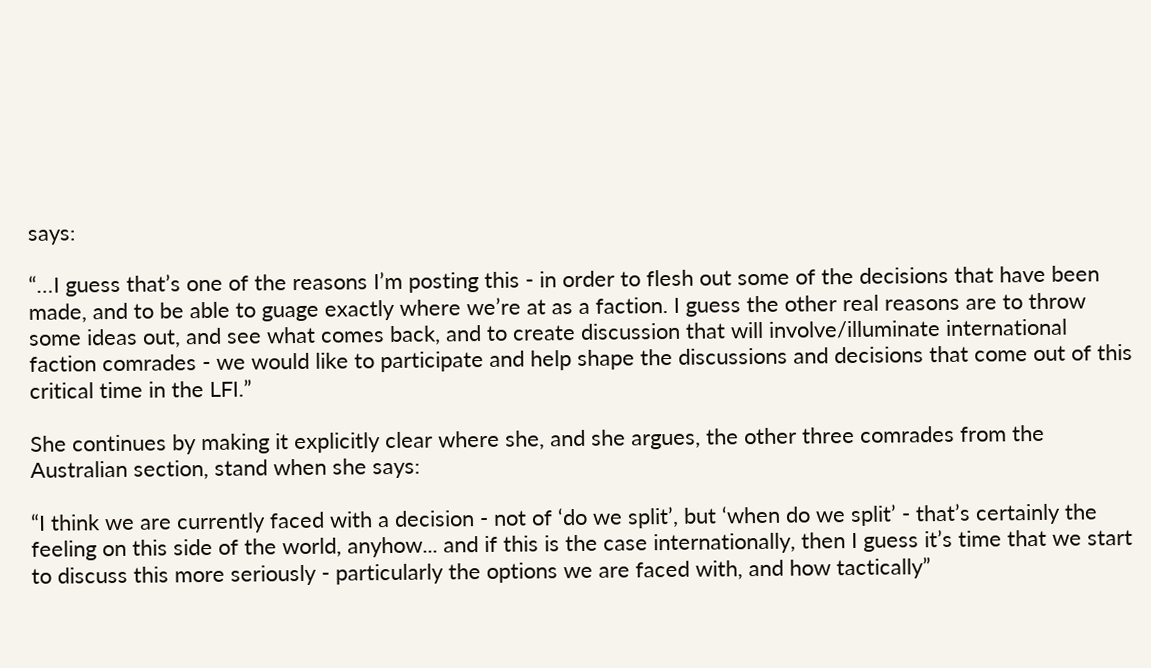says:

“…I guess that’s one of the reasons I’m posting this - in order to flesh out some of the decisions that have been made, and to be able to guage exactly where we’re at as a faction. I guess the other real reasons are to throw some ideas out, and see what comes back, and to create discussion that will involve/illuminate international faction comrades - we would like to participate and help shape the discussions and decisions that come out of this critical time in the LFI.”

She continues by making it explicitly clear where she, and she argues, the other three comrades from the Australian section, stand when she says:

“I think we are currently faced with a decision - not of ‘do we split’, but ‘when do we split’ - that’s certainly the feeling on this side of the world, anyhow... and if this is the case internationally, then I guess it’s time that we start to discuss this more seriously - particularly the options we are faced with, and how tactically”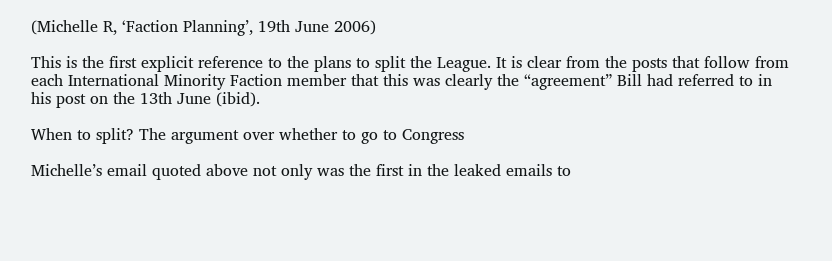(Michelle R, ‘Faction Planning’, 19th June 2006)

This is the first explicit reference to the plans to split the League. It is clear from the posts that follow from each International Minority Faction member that this was clearly the “agreement” Bill had referred to in his post on the 13th June (ibid).

When to split? The argument over whether to go to Congress

Michelle’s email quoted above not only was the first in the leaked emails to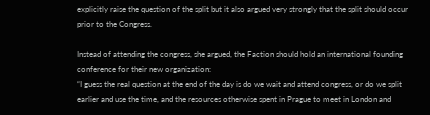explicitly raise the question of the split but it also argued very strongly that the split should occur prior to the Congress.

Instead of attending the congress, she argued, the Faction should hold an international founding conference for their new organization:
“I guess the real question at the end of the day is do we wait and attend congress, or do we split earlier and use the time, and the resources otherwise spent in Prague to meet in London and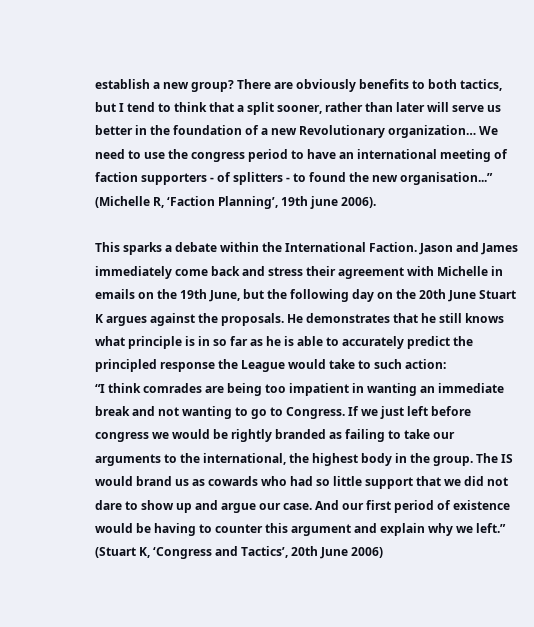establish a new group? There are obviously benefits to both tactics, but I tend to think that a split sooner, rather than later will serve us better in the foundation of a new Revolutionary organization… We need to use the congress period to have an international meeting of faction supporters - of splitters - to found the new organisation...” (Michelle R, ‘Faction Planning’, 19th june 2006).

This sparks a debate within the International Faction. Jason and James immediately come back and stress their agreement with Michelle in emails on the 19th June, but the following day on the 20th June Stuart K argues against the proposals. He demonstrates that he still knows what principle is in so far as he is able to accurately predict the principled response the League would take to such action:
“I think comrades are being too impatient in wanting an immediate break and not wanting to go to Congress. If we just left before congress we would be rightly branded as failing to take our arguments to the international, the highest body in the group. The IS would brand us as cowards who had so little support that we did not dare to show up and argue our case. And our first period of existence would be having to counter this argument and explain why we left.” (Stuart K, ‘Congress and Tactics’, 20th June 2006)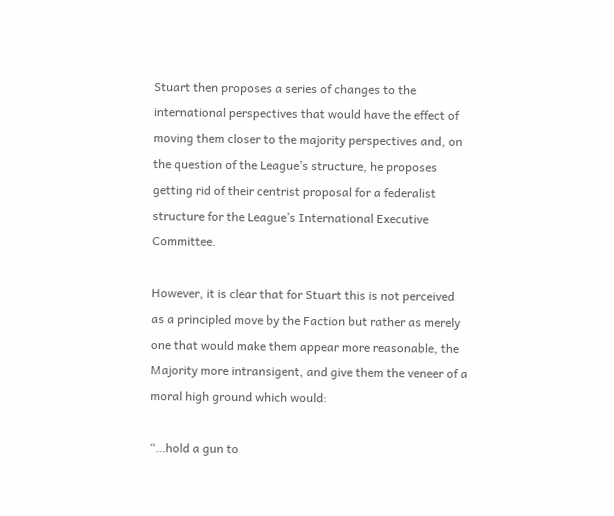Stuart then proposes a series of changes to the international perspectives that would have the effect of moving them closer to the majority perspectives and, on the question of the League’s structure, he proposes getting rid of their centrist proposal for a federalist structure for the League’s International Executive Committee.

However, it is clear that for Stuart this is not perceived as a principled move by the Faction but rather as merely one that would make them appear more reasonable, the Majority more intransigent, and give them the veneer of a moral high ground which would:

“…hold a gun to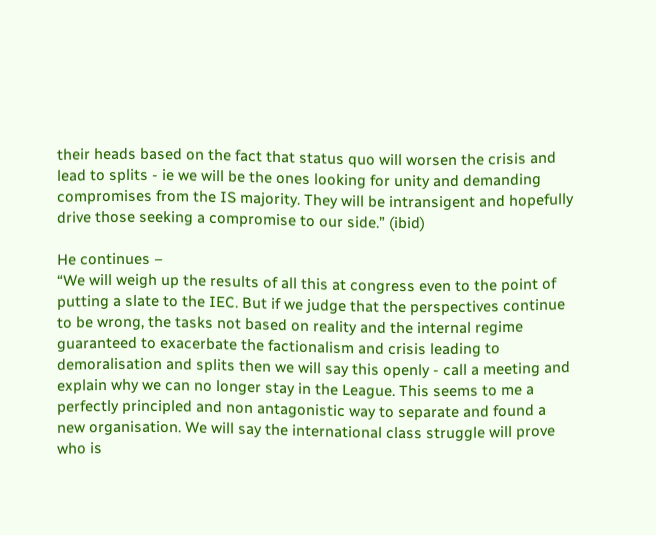their heads based on the fact that status quo will worsen the crisis and lead to splits - ie we will be the ones looking for unity and demanding compromises from the IS majority. They will be intransigent and hopefully drive those seeking a compromise to our side.” (ibid)

He continues –
“We will weigh up the results of all this at congress even to the point of putting a slate to the IEC. But if we judge that the perspectives continue to be wrong, the tasks not based on reality and the internal regime guaranteed to exacerbate the factionalism and crisis leading to demoralisation and splits then we will say this openly - call a meeting and explain why we can no longer stay in the League. This seems to me a perfectly principled and non antagonistic way to separate and found a new organisation. We will say the international class struggle will prove who is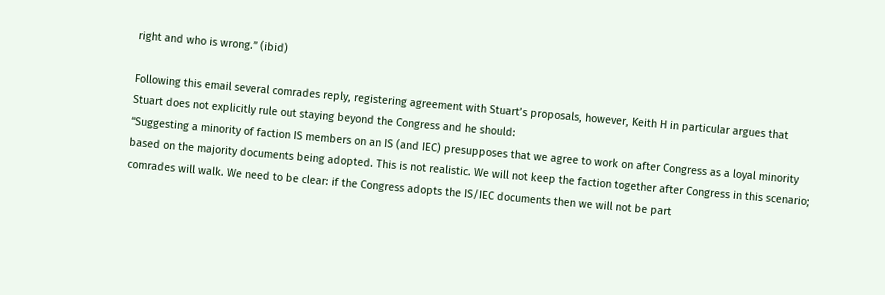right and who is wrong.” (ibid)

Following this email several comrades reply, registering agreement with Stuart’s proposals, however, Keith H in particular argues that Stuart does not explicitly rule out staying beyond the Congress and he should:
“Suggesting a minority of faction IS members on an IS (and IEC) presupposes that we agree to work on after Congress as a loyal minority based on the majority documents being adopted. This is not realistic. We will not keep the faction together after Congress in this scenario; comrades will walk. We need to be clear: if the Congress adopts the IS/IEC documents then we will not be part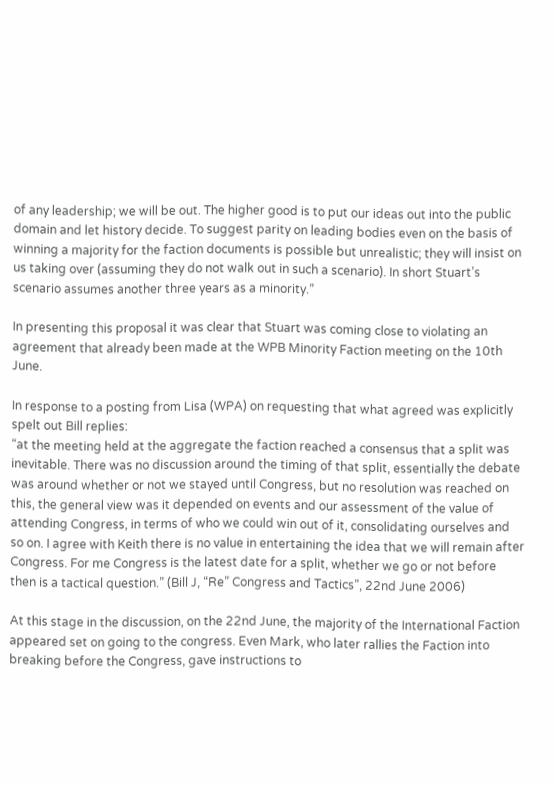of any leadership; we will be out. The higher good is to put our ideas out into the public domain and let history decide. To suggest parity on leading bodies even on the basis of winning a majority for the faction documents is possible but unrealistic; they will insist on us taking over (assuming they do not walk out in such a scenario). In short Stuart’s scenario assumes another three years as a minority.”

In presenting this proposal it was clear that Stuart was coming close to violating an agreement that already been made at the WPB Minority Faction meeting on the 10th June.

In response to a posting from Lisa (WPA) on requesting that what agreed was explicitly spelt out Bill replies:
“at the meeting held at the aggregate the faction reached a consensus that a split was inevitable. There was no discussion around the timing of that split, essentially the debate was around whether or not we stayed until Congress, but no resolution was reached on this, the general view was it depended on events and our assessment of the value of attending Congress, in terms of who we could win out of it, consolidating ourselves and so on. I agree with Keith there is no value in entertaining the idea that we will remain after Congress. For me Congress is the latest date for a split, whether we go or not before then is a tactical question.” (Bill J, “Re” Congress and Tactics”, 22nd June 2006)

At this stage in the discussion, on the 22nd June, the majority of the International Faction appeared set on going to the congress. Even Mark, who later rallies the Faction into breaking before the Congress, gave instructions to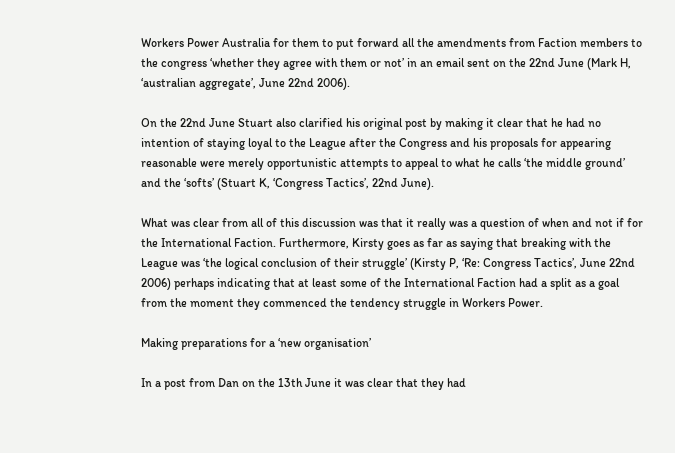Workers Power Australia for them to put forward all the amendments from Faction members to the congress ‘whether they agree with them or not’ in an email sent on the 22nd June (Mark H, ‘australian aggregate’, June 22nd 2006).

On the 22nd June Stuart also clarified his original post by making it clear that he had no intention of staying loyal to the League after the Congress and his proposals for appearing reasonable were merely opportunistic attempts to appeal to what he calls ‘the middle ground’ and the ‘softs’ (Stuart K, ‘Congress Tactics’, 22nd June).

What was clear from all of this discussion was that it really was a question of when and not if for the International Faction. Furthermore, Kirsty goes as far as saying that breaking with the League was ‘the logical conclusion of their struggle’ (Kirsty P, ‘Re: Congress Tactics’, June 22nd 2006) perhaps indicating that at least some of the International Faction had a split as a goal from the moment they commenced the tendency struggle in Workers Power.

Making preparations for a ‘new organisation’

In a post from Dan on the 13th June it was clear that they had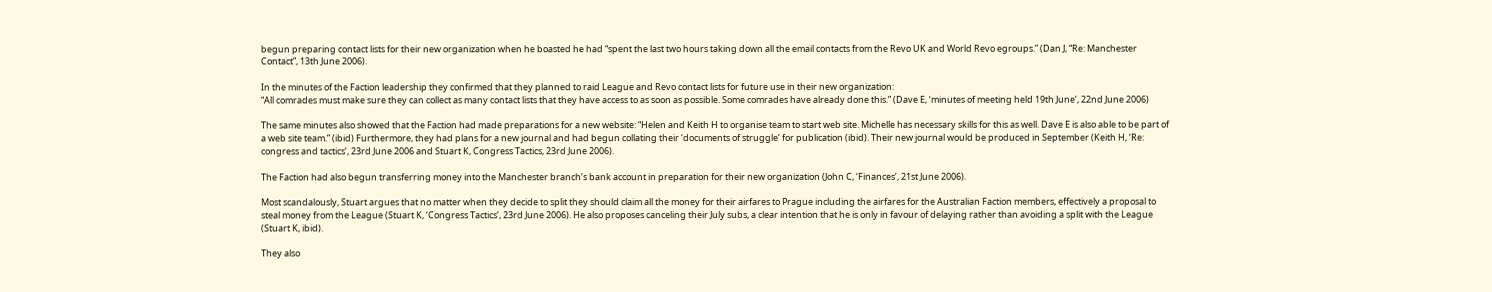begun preparing contact lists for their new organization when he boasted he had “spent the last two hours taking down all the email contacts from the Revo UK and World Revo egroups.” (Dan J, “Re: Manchester Contact”, 13th June 2006).

In the minutes of the Faction leadership they confirmed that they planned to raid League and Revo contact lists for future use in their new organization:
“All comrades must make sure they can collect as many contact lists that they have access to as soon as possible. Some comrades have already done this.” (Dave E, ‘minutes of meeting held 19th June’, 22nd June 2006)

The same minutes also showed that the Faction had made preparations for a new website: “Helen and Keith H to organise team to start web site. Michelle has necessary skills for this as well. Dave E is also able to be part of a web site team.” (ibid) Furthermore, they had plans for a new journal and had begun collating their ‘documents of struggle’ for publication (ibid). Their new journal would be produced in September (Keith H, ‘Re: congress and tactics’, 23rd June 2006 and Stuart K, Congress Tactics, 23rd June 2006).

The Faction had also begun transferring money into the Manchester branch’s bank account in preparation for their new organization (John C, ‘Finances’, 21st June 2006).

Most scandalously, Stuart argues that no matter when they decide to split they should claim all the money for their airfares to Prague including the airfares for the Australian Faction members, effectively a proposal to steal money from the League (Stuart K, ‘Congress Tactics’, 23rd June 2006). He also proposes canceling their July subs, a clear intention that he is only in favour of delaying rather than avoiding a split with the League (Stuart K, ibid).

They also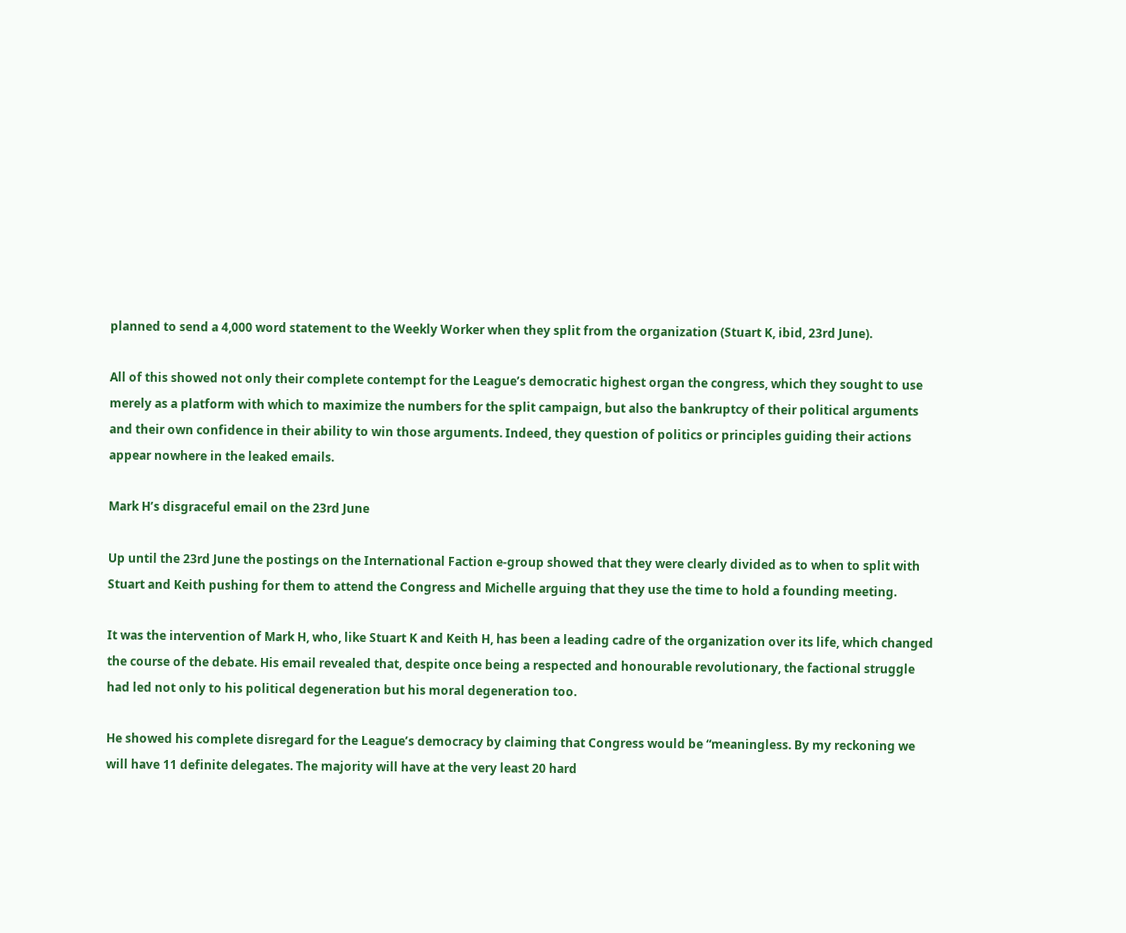planned to send a 4,000 word statement to the Weekly Worker when they split from the organization (Stuart K, ibid, 23rd June).

All of this showed not only their complete contempt for the League’s democratic highest organ the congress, which they sought to use merely as a platform with which to maximize the numbers for the split campaign, but also the bankruptcy of their political arguments and their own confidence in their ability to win those arguments. Indeed, they question of politics or principles guiding their actions appear nowhere in the leaked emails.

Mark H’s disgraceful email on the 23rd June

Up until the 23rd June the postings on the International Faction e-group showed that they were clearly divided as to when to split with Stuart and Keith pushing for them to attend the Congress and Michelle arguing that they use the time to hold a founding meeting.

It was the intervention of Mark H, who, like Stuart K and Keith H, has been a leading cadre of the organization over its life, which changed the course of the debate. His email revealed that, despite once being a respected and honourable revolutionary, the factional struggle had led not only to his political degeneration but his moral degeneration too.

He showed his complete disregard for the League’s democracy by claiming that Congress would be “meaningless. By my reckoning we will have 11 definite delegates. The majority will have at the very least 20 hard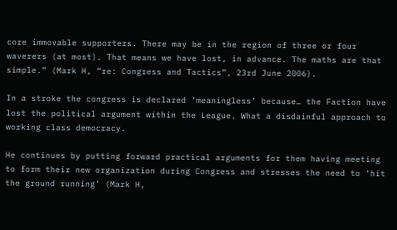core immovable supporters. There may be in the region of three or four waverers (at most). That means we have lost, in advance. The maths are that simple.” (Mark H, “re: Congress and Tactics”, 23rd June 2006).

In a stroke the congress is declared ‘meaningless’ because… the Faction have lost the political argument within the League. What a disdainful approach to working class democracy.

He continues by putting forward practical arguments for them having meeting to form their new organization during Congress and stresses the need to ‘hit the ground running’ (Mark H,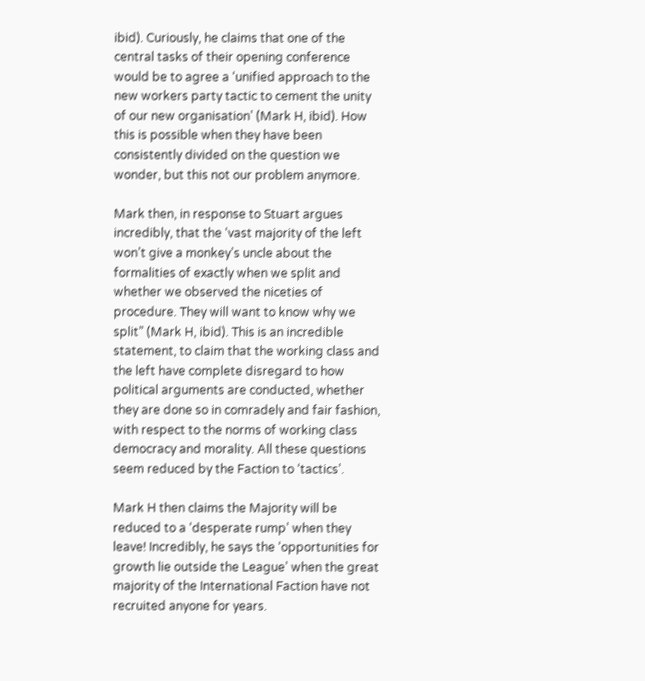ibid). Curiously, he claims that one of the central tasks of their opening conference would be to agree a ‘unified approach to the new workers party tactic to cement the unity of our new organisation’ (Mark H, ibid). How this is possible when they have been consistently divided on the question we wonder, but this not our problem anymore.

Mark then, in response to Stuart argues incredibly, that the ‘vast majority of the left won’t give a monkey’s uncle about the formalities of exactly when we split and whether we observed the niceties of procedure. They will want to know why we split” (Mark H, ibid). This is an incredible statement, to claim that the working class and the left have complete disregard to how political arguments are conducted, whether they are done so in comradely and fair fashion, with respect to the norms of working class democracy and morality. All these questions seem reduced by the Faction to ‘tactics’.

Mark H then claims the Majority will be reduced to a ‘desperate rump’ when they leave! Incredibly, he says the ‘opportunities for growth lie outside the League’ when the great majority of the International Faction have not recruited anyone for years.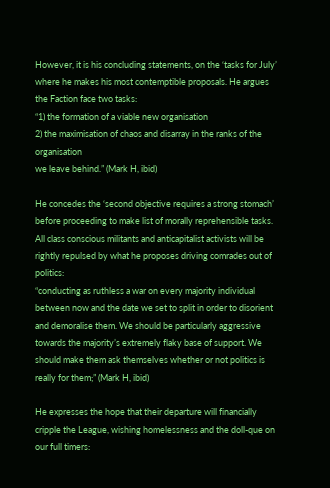However, it is his concluding statements, on the ‘tasks for July’ where he makes his most contemptible proposals. He argues the Faction face two tasks:
“1) the formation of a viable new organisation
2) the maximisation of chaos and disarray in the ranks of the organisation
we leave behind.” (Mark H, ibid)

He concedes the ‘second objective requires a strong stomach’ before proceeding to make list of morally reprehensible tasks. All class conscious militants and anticapitalist activists will be rightly repulsed by what he proposes driving comrades out of politics:
“conducting as ruthless a war on every majority individual between now and the date we set to split in order to disorient and demoralise them. We should be particularly aggressive towards the majority’s extremely flaky base of support. We should make them ask themselves whether or not politics is really for them;” (Mark H, ibid)

He expresses the hope that their departure will financially cripple the League, wishing homelessness and the doll-que on our full timers: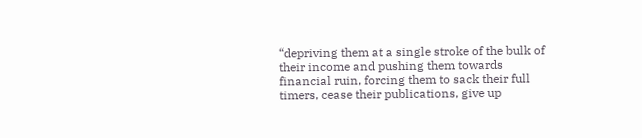“depriving them at a single stroke of the bulk of their income and pushing them towards financial ruin, forcing them to sack their full timers, cease their publications, give up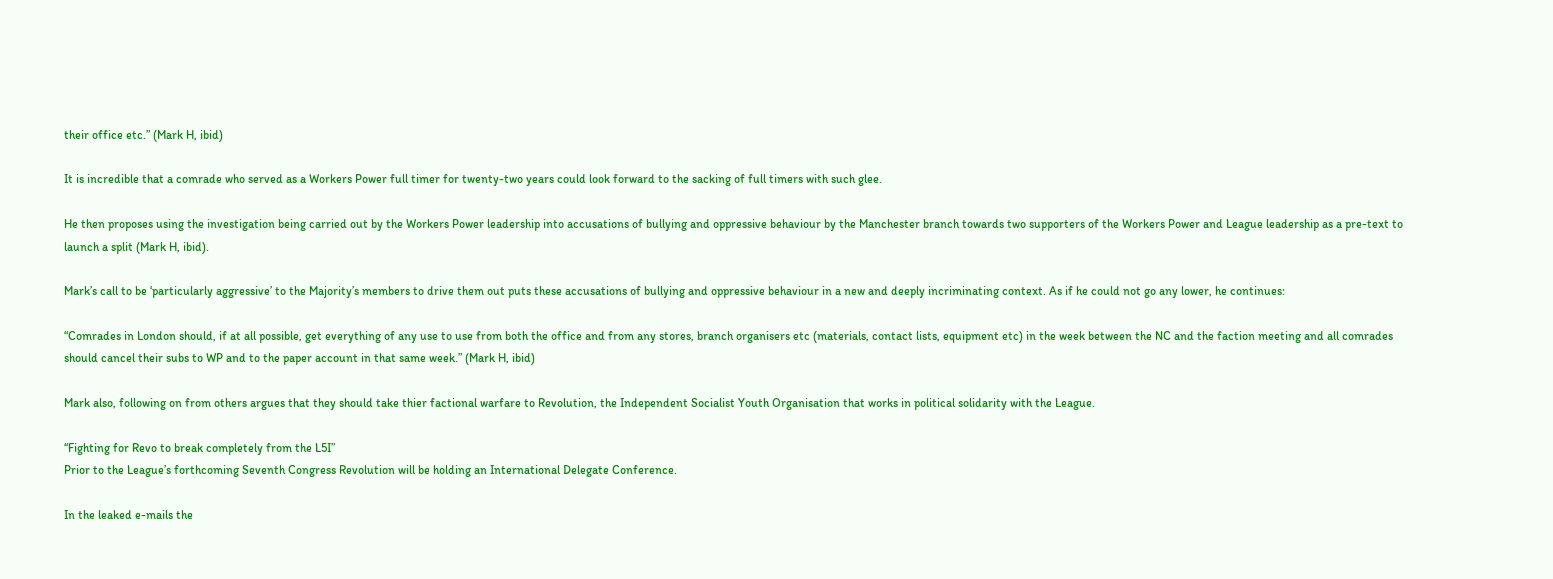their office etc.” (Mark H, ibid)

It is incredible that a comrade who served as a Workers Power full timer for twenty-two years could look forward to the sacking of full timers with such glee.

He then proposes using the investigation being carried out by the Workers Power leadership into accusations of bullying and oppressive behaviour by the Manchester branch towards two supporters of the Workers Power and League leadership as a pre-text to launch a split (Mark H, ibid).

Mark’s call to be ‘particularly aggressive’ to the Majority’s members to drive them out puts these accusations of bullying and oppressive behaviour in a new and deeply incriminating context. As if he could not go any lower, he continues:

“Comrades in London should, if at all possible, get everything of any use to use from both the office and from any stores, branch organisers etc (materials, contact lists, equipment etc) in the week between the NC and the faction meeting and all comrades should cancel their subs to WP and to the paper account in that same week.” (Mark H, ibid)

Mark also, following on from others argues that they should take thier factional warfare to Revolution, the Independent Socialist Youth Organisation that works in political solidarity with the League.

“Fighting for Revo to break completely from the L5I”
Prior to the League’s forthcoming Seventh Congress Revolution will be holding an International Delegate Conference.

In the leaked e-mails the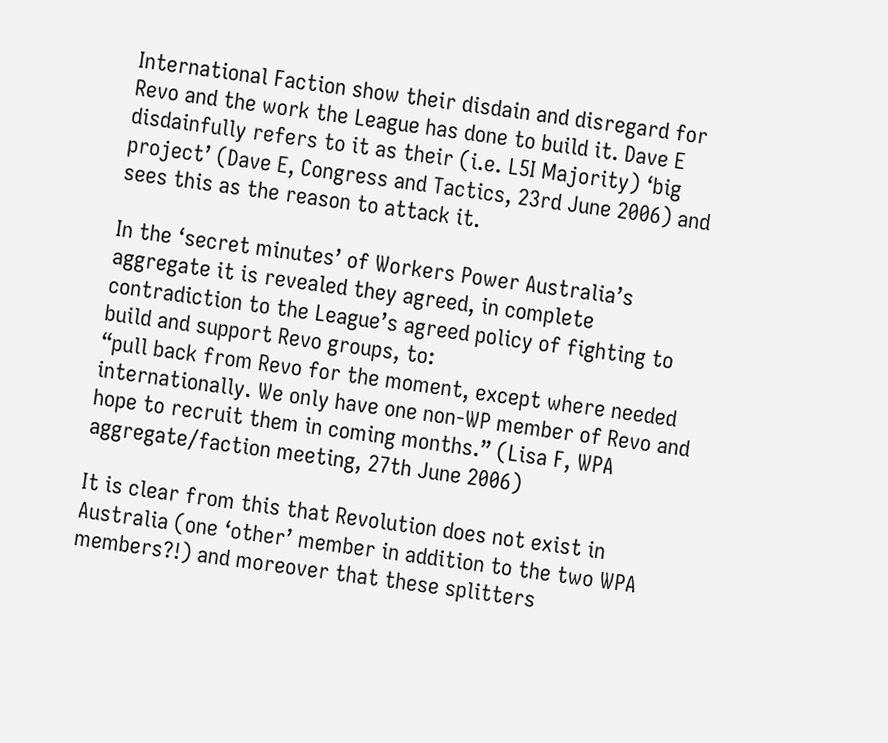International Faction show their disdain and disregard for Revo and the work the League has done to build it. Dave E disdainfully refers to it as their (i.e. L5I Majority) ‘big project’ (Dave E, Congress and Tactics, 23rd June 2006) and sees this as the reason to attack it.

In the ‘secret minutes’ of Workers Power Australia’s aggregate it is revealed they agreed, in complete contradiction to the League’s agreed policy of fighting to build and support Revo groups, to:
“pull back from Revo for the moment, except where needed internationally. We only have one non-WP member of Revo and hope to recruit them in coming months.” (Lisa F, WPA aggregate/faction meeting, 27th June 2006)

It is clear from this that Revolution does not exist in Australia (one ‘other’ member in addition to the two WPA members?!) and moreover that these splitters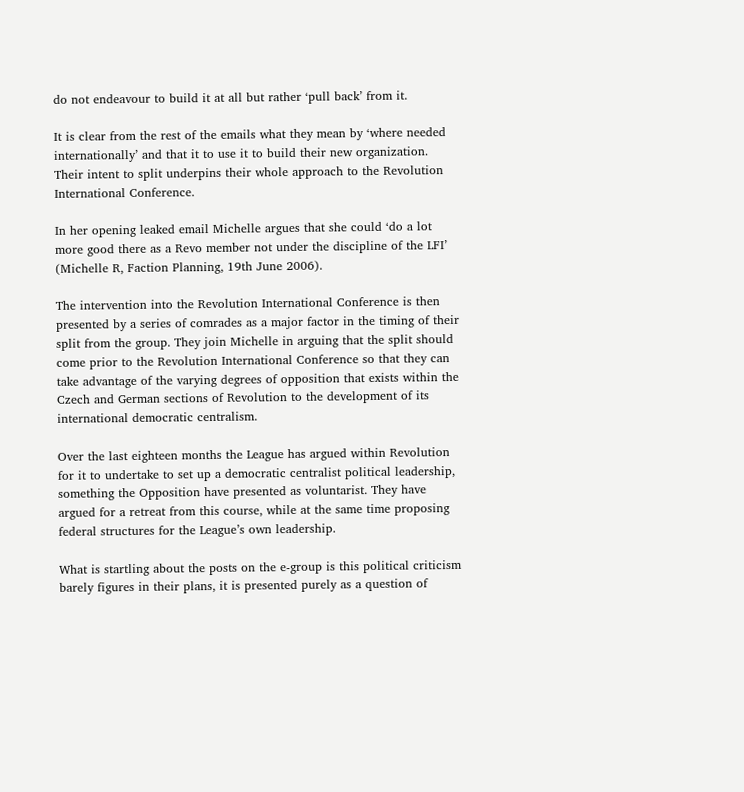do not endeavour to build it at all but rather ‘pull back’ from it.

It is clear from the rest of the emails what they mean by ‘where needed internationally’ and that it to use it to build their new organization. Their intent to split underpins their whole approach to the Revolution International Conference.

In her opening leaked email Michelle argues that she could ‘do a lot more good there as a Revo member not under the discipline of the LFI’ (Michelle R, Faction Planning, 19th June 2006).

The intervention into the Revolution International Conference is then presented by a series of comrades as a major factor in the timing of their split from the group. They join Michelle in arguing that the split should come prior to the Revolution International Conference so that they can take advantage of the varying degrees of opposition that exists within the Czech and German sections of Revolution to the development of its international democratic centralism.

Over the last eighteen months the League has argued within Revolution for it to undertake to set up a democratic centralist political leadership, something the Opposition have presented as voluntarist. They have argued for a retreat from this course, while at the same time proposing federal structures for the League’s own leadership.

What is startling about the posts on the e-group is this political criticism barely figures in their plans, it is presented purely as a question of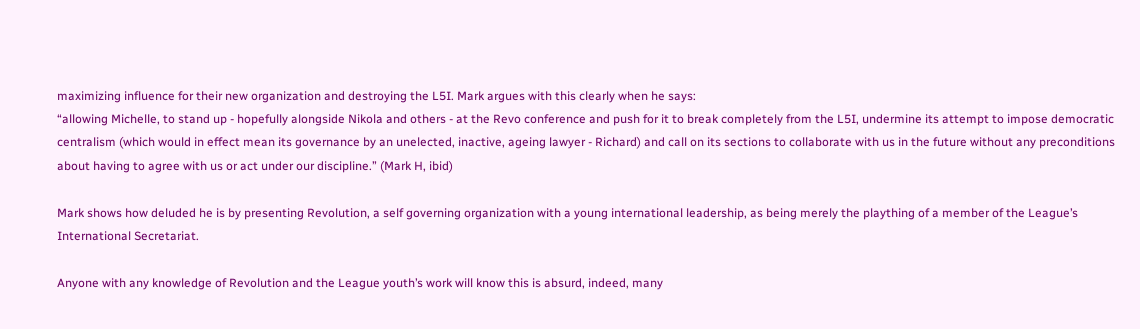maximizing influence for their new organization and destroying the L5I. Mark argues with this clearly when he says:
“allowing Michelle, to stand up - hopefully alongside Nikola and others - at the Revo conference and push for it to break completely from the L5I, undermine its attempt to impose democratic centralism (which would in effect mean its governance by an unelected, inactive, ageing lawyer - Richard) and call on its sections to collaborate with us in the future without any preconditions about having to agree with us or act under our discipline.” (Mark H, ibid)

Mark shows how deluded he is by presenting Revolution, a self governing organization with a young international leadership, as being merely the plaything of a member of the League’s International Secretariat.

Anyone with any knowledge of Revolution and the League youth’s work will know this is absurd, indeed, many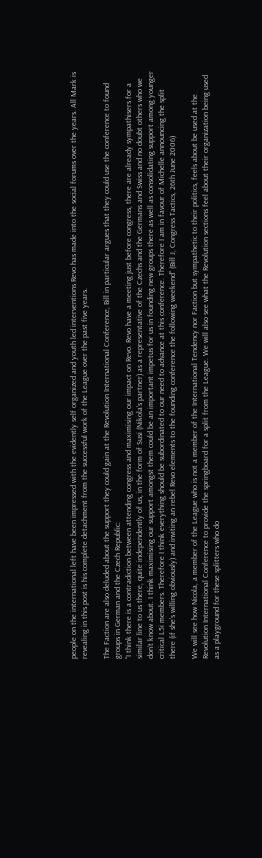people on the international left have been impressed with the evidently self organized and youth led interventions Revo has made into the social forums over the years. All Mark is revealing in this post is his complete detachment from the successful work of the League over the past five years.

The Faction are also deluded about the support they could gain at the Revolution International Conference, Bill in particular argues that they could use the conference to found groups in German and the Czech Republic:
“I think there is a contradiction between attending congress and maximising our impact on Revo. Revo have a meeting just before congress, there are already sympathisers for a similar line to us there, quite independently of us, in the form of Susi (Nikola’s partner) as a representative of the Czechs and the Germans and Swiss and no doubt others who we don’t know about. I think maximising our support amongst them could be an important impetus for us in founding new groups there as well as consolidating support among younger critical L5i members. Therefore I think everything should be subordinated to our need to advance at this conference. Therefore I am in favour of Michelle announcing the split there (if she’s willing obviously) and inviting an rebel Revo elements to the founding conference the following weekend” (Bill J, Congress Tactics, 26th June 2006)

We will see how Nicola, a member of the League who is not a member of the International Tendency nor Faction but sympathetic to their politics, feels about be used at the Revolution International Conference to provide the springboard for a split from the League. We will also see what the Revolution sections feel about their organization being used as a playground for these splitters who do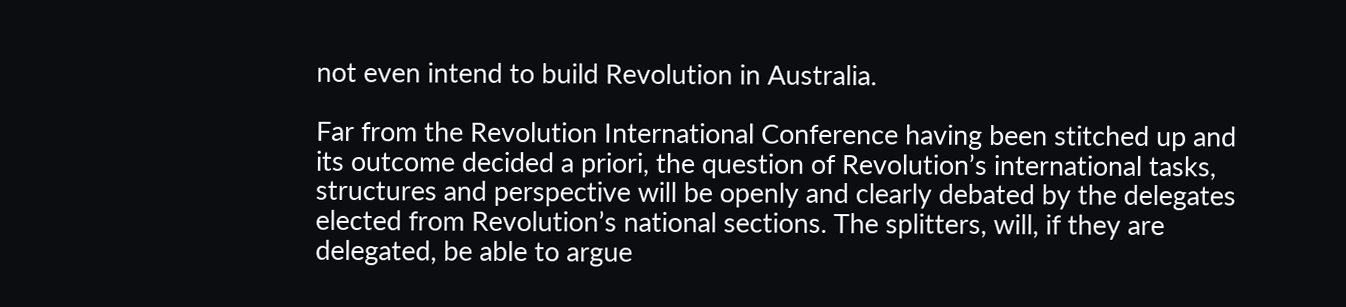not even intend to build Revolution in Australia.

Far from the Revolution International Conference having been stitched up and its outcome decided a priori, the question of Revolution’s international tasks, structures and perspective will be openly and clearly debated by the delegates elected from Revolution’s national sections. The splitters, will, if they are delegated, be able to argue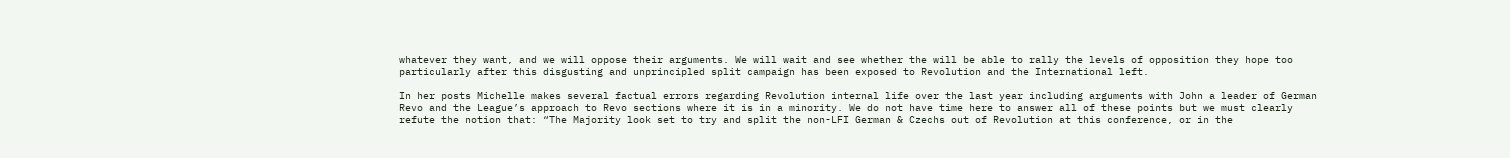whatever they want, and we will oppose their arguments. We will wait and see whether the will be able to rally the levels of opposition they hope too particularly after this disgusting and unprincipled split campaign has been exposed to Revolution and the International left.

In her posts Michelle makes several factual errors regarding Revolution internal life over the last year including arguments with John a leader of German Revo and the League’s approach to Revo sections where it is in a minority. We do not have time here to answer all of these points but we must clearly refute the notion that: “The Majority look set to try and split the non-LFI German & Czechs out of Revolution at this conference, or in the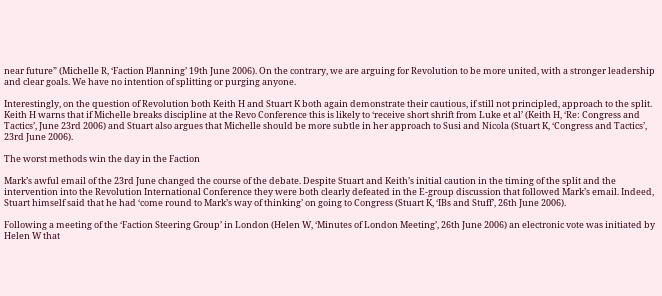near future” (Michelle R, ‘Faction Planning’ 19th June 2006). On the contrary, we are arguing for Revolution to be more united, with a stronger leadership and clear goals. We have no intention of splitting or purging anyone.

Interestingly, on the question of Revolution both Keith H and Stuart K both again demonstrate their cautious, if still not principled, approach to the split. Keith H warns that if Michelle breaks discipline at the Revo Conference this is likely to ‘receive short shrift from Luke et al’ (Keith H, ‘Re: Congress and Tactics’, June 23rd 2006) and Stuart also argues that Michelle should be more subtle in her approach to Susi and Nicola (Stuart K, ‘Congress and Tactics’, 23rd June 2006).

The worst methods win the day in the Faction

Mark’s awful email of the 23rd June changed the course of the debate. Despite Stuart and Keith’s initial caution in the timing of the split and the intervention into the Revolution International Conference they were both clearly defeated in the E-group discussion that followed Mark’s email. Indeed, Stuart himself said that he had ‘come round to Mark’s way of thinking’ on going to Congress (Stuart K, ‘IBs and Stuff’, 26th June 2006).

Following a meeting of the ‘Faction Steering Group’ in London (Helen W, ‘Minutes of London Meeting’, 26th June 2006) an electronic vote was initiated by Helen W that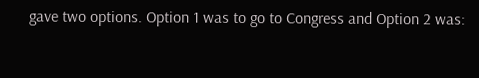gave two options. Option 1 was to go to Congress and Option 2 was: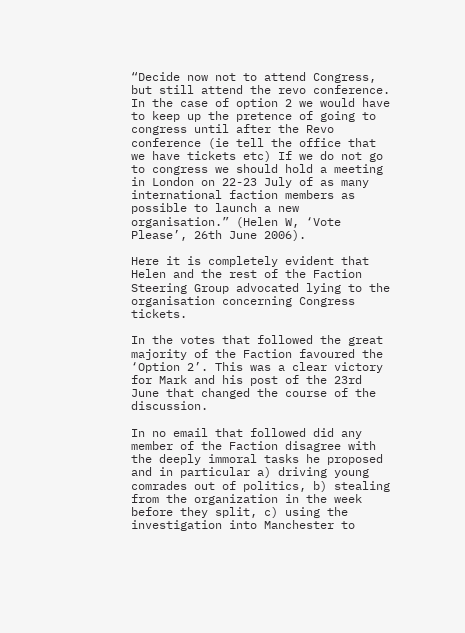“Decide now not to attend Congress, but still attend the revo conference. In the case of option 2 we would have to keep up the pretence of going to congress until after the Revo conference (ie tell the office that we have tickets etc) If we do not go to congress we should hold a meeting in London on 22-23 July of as many international faction members as possible to launch a new organisation.” (Helen W, ‘Vote Please’, 26th June 2006).

Here it is completely evident that Helen and the rest of the Faction Steering Group advocated lying to the organisation concerning Congress tickets.

In the votes that followed the great majority of the Faction favoured the ‘Option 2’. This was a clear victory for Mark and his post of the 23rd June that changed the course of the discussion.

In no email that followed did any member of the Faction disagree with the deeply immoral tasks he proposed and in particular a) driving young comrades out of politics, b) stealing from the organization in the week before they split, c) using the investigation into Manchester to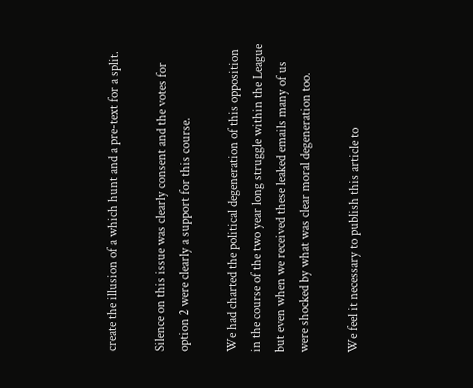create the illusion of a which hunt and a pre-text for a split.

Silence on this issue was clearly consent and the votes for option 2 were clearly a support for this course.

We had charted the political degeneration of this opposition in the course of the two year long struggle within the League but even when we received these leaked emails many of us were shocked by what was clear moral degeneration too.

We feel it necessary to publish this article to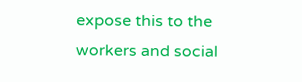expose this to the workers and social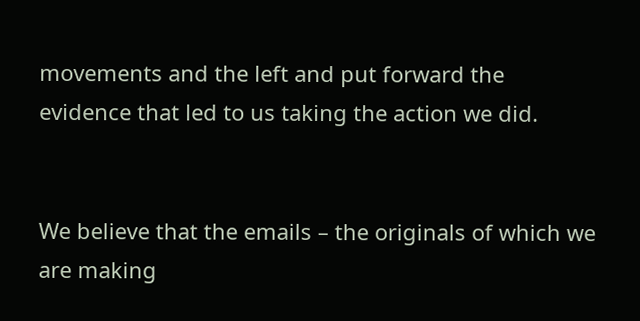movements and the left and put forward the evidence that led to us taking the action we did.


We believe that the emails – the originals of which we are making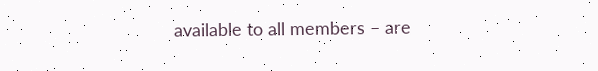available to all members – are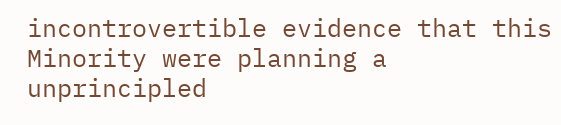incontrovertible evidence that this Minority were planning a unprincipled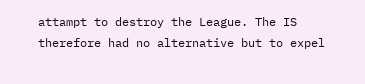attampt to destroy the League. The IS therefore had no alternative but to expel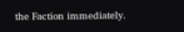the Faction immediately.